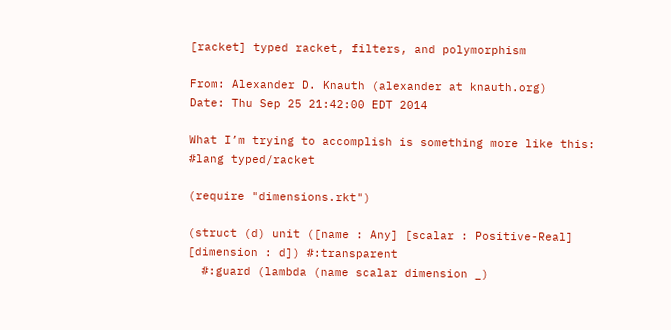[racket] typed racket, filters, and polymorphism

From: Alexander D. Knauth (alexander at knauth.org)
Date: Thu Sep 25 21:42:00 EDT 2014

What I’m trying to accomplish is something more like this:
#lang typed/racket

(require "dimensions.rkt")

(struct (d) unit ([name : Any] [scalar : Positive-Real] [dimension : d]) #:transparent
  #:guard (lambda (name scalar dimension _)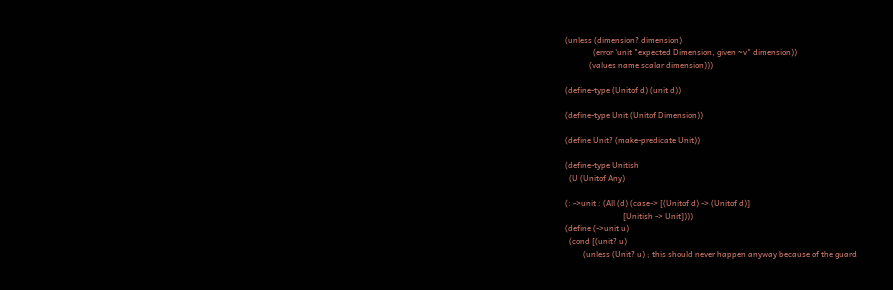(unless (dimension? dimension)
              (error 'unit "expected Dimension, given ~v" dimension))
            (values name scalar dimension)))

(define-type (Unitof d) (unit d))

(define-type Unit (Unitof Dimension))

(define Unit? (make-predicate Unit))

(define-type Unitish
  (U (Unitof Any)

(: ->unit : (All (d) (case-> [(Unitof d) -> (Unitof d)]
                             [Unitish -> Unit])))
(define (->unit u)
  (cond [(unit? u)
         (unless (Unit? u) ; this should never happen anyway because of the guard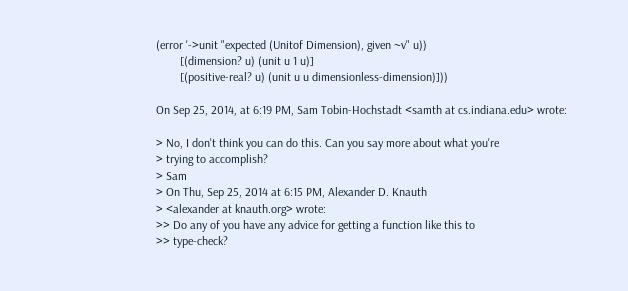(error '->unit "expected (Unitof Dimension), given ~v" u))
        [(dimension? u) (unit u 1 u)]
        [(positive-real? u) (unit u u dimensionless-dimension)]))

On Sep 25, 2014, at 6:19 PM, Sam Tobin-Hochstadt <samth at cs.indiana.edu> wrote:

> No, I don't think you can do this. Can you say more about what you're
> trying to accomplish?
> Sam
> On Thu, Sep 25, 2014 at 6:15 PM, Alexander D. Knauth
> <alexander at knauth.org> wrote:
>> Do any of you have any advice for getting a function like this to
>> type-check?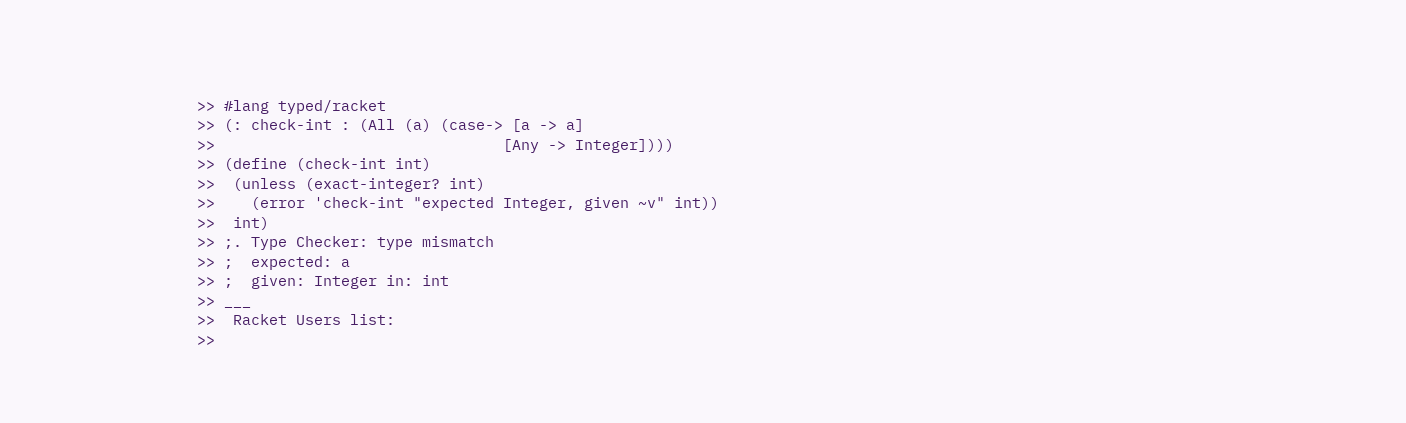>> #lang typed/racket
>> (: check-int : (All (a) (case-> [a -> a]
>>                                [Any -> Integer])))
>> (define (check-int int)
>>  (unless (exact-integer? int)
>>    (error 'check-int "expected Integer, given ~v" int))
>>  int)
>> ;. Type Checker: type mismatch
>> ;  expected: a
>> ;  given: Integer in: int
>> ___
>>  Racket Users list:
>>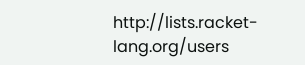http://lists.racket-lang.org/users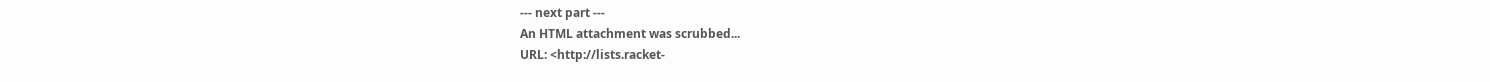--- next part ---
An HTML attachment was scrubbed...
URL: <http://lists.racket-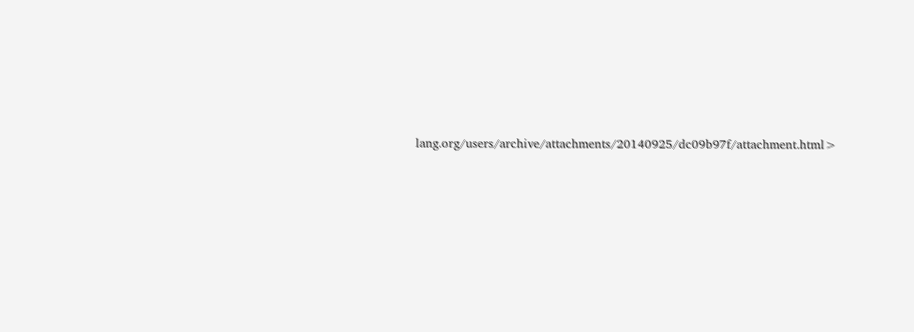lang.org/users/archive/attachments/20140925/dc09b97f/attachment.html>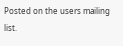Posted on the users mailing list.